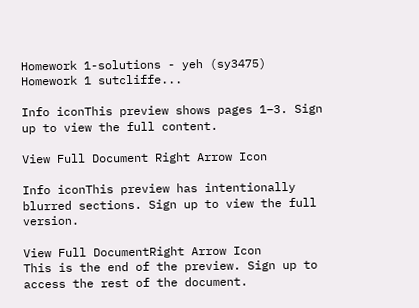Homework 1-solutions - yeh (sy3475) Homework 1 sutcliffe...

Info iconThis preview shows pages 1–3. Sign up to view the full content.

View Full Document Right Arrow Icon

Info iconThis preview has intentionally blurred sections. Sign up to view the full version.

View Full DocumentRight Arrow Icon
This is the end of the preview. Sign up to access the rest of the document.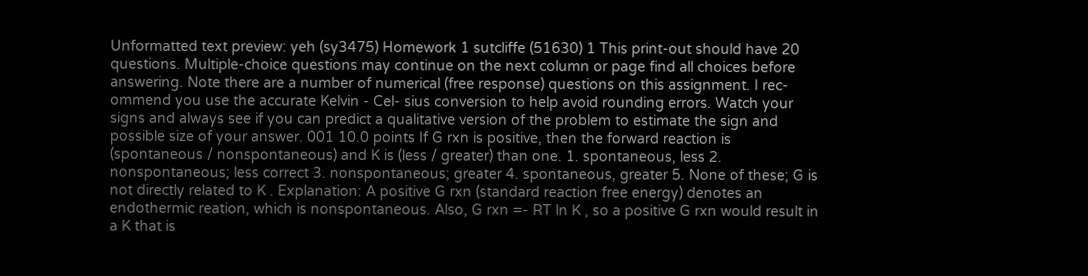Unformatted text preview: yeh (sy3475) Homework 1 sutcliffe (51630) 1 This print-out should have 20 questions. Multiple-choice questions may continue on the next column or page find all choices before answering. Note there are a number of numerical (free response) questions on this assignment. I rec- ommend you use the accurate Kelvin - Cel- sius conversion to help avoid rounding errors. Watch your signs and always see if you can predict a qualitative version of the problem to estimate the sign and possible size of your answer. 001 10.0 points If G rxn is positive, then the forward reaction is (spontaneous / nonspontaneous) and K is (less / greater) than one. 1. spontaneous, less 2. nonspontaneous; less correct 3. nonspontaneous; greater 4. spontaneous, greater 5. None of these; G is not directly related to K . Explanation: A positive G rxn (standard reaction free energy) denotes an endothermic reation, which is nonspontaneous. Also, G rxn =- RT ln K , so a positive G rxn would result in a K that is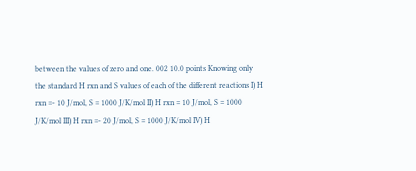between the values of zero and one. 002 10.0 points Knowing only the standard H rxn and S values of each of the different reactions I) H rxn =- 10 J/mol, S = 1000 J/K/mol II) H rxn = 10 J/mol, S = 1000 J/K/mol III) H rxn =- 20 J/mol, S = 1000 J/K/mol IV) H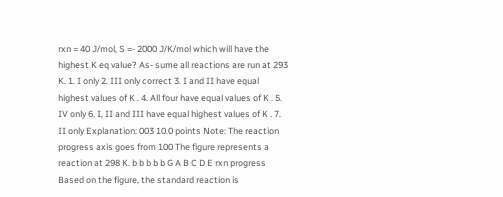rxn = 40 J/mol, S =- 2000 J/K/mol which will have the highest K eq value? As- sume all reactions are run at 293 K. 1. I only 2. III only correct 3. I and II have equal highest values of K . 4. All four have equal values of K . 5. IV only 6. I, II and III have equal highest values of K . 7. II only Explanation: 003 10.0 points Note: The reaction progress axis goes from 100 The figure represents a reaction at 298 K. b b b b b G A B C D E rxn progress Based on the figure, the standard reaction is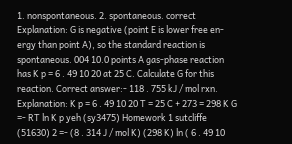1. nonspontaneous. 2. spontaneous. correct Explanation: G is negative (point E is lower free en- ergy than point A), so the standard reaction is spontaneous. 004 10.0 points A gas-phase reaction has K p = 6 . 49 10 20 at 25 C. Calculate G for this reaction. Correct answer:- 118 . 755 kJ / mol rxn. Explanation: K p = 6 . 49 10 20 T = 25 C + 273 = 298 K G =- RT ln K p yeh (sy3475) Homework 1 sutcliffe (51630) 2 =- (8 . 314 J / mol K) (298 K) ln ( 6 . 49 10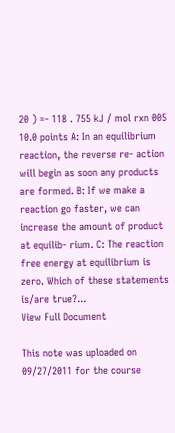20 ) =- 118 . 755 kJ / mol rxn 005 10.0 points A: In an equilibrium reaction, the reverse re- action will begin as soon any products are formed. B: If we make a reaction go faster, we can increase the amount of product at equilib- rium. C: The reaction free energy at equilibrium is zero. Which of these statements is/are true?...
View Full Document

This note was uploaded on 09/27/2011 for the course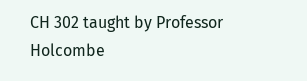CH 302 taught by Professor Holcombe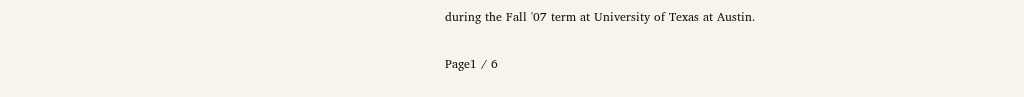during the Fall '07 term at University of Texas at Austin.

Page1 / 6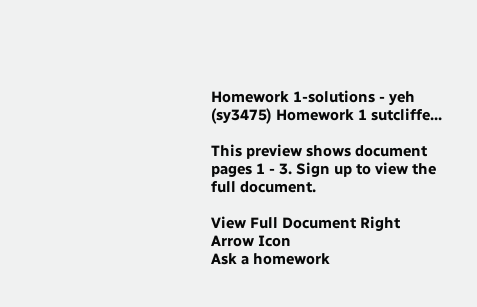Homework 1-solutions - yeh (sy3475) Homework 1 sutcliffe...

This preview shows document pages 1 - 3. Sign up to view the full document.

View Full Document Right Arrow Icon
Ask a homework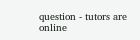question - tutors are online